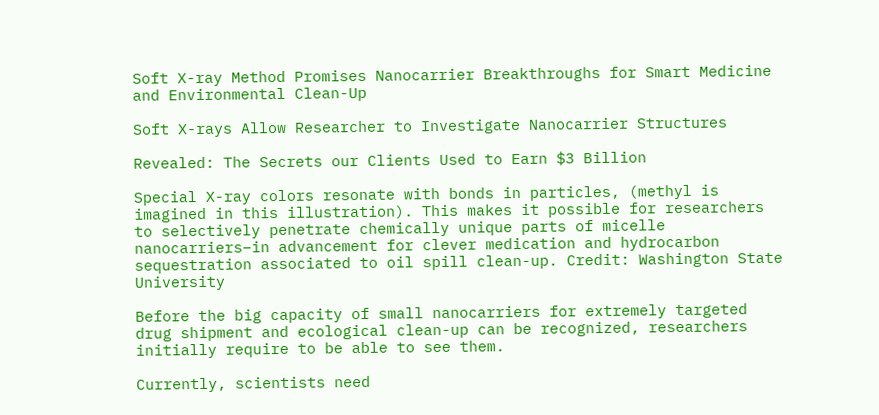Soft X-ray Method Promises Nanocarrier Breakthroughs for Smart Medicine and Environmental Clean-Up

Soft X-rays Allow Researcher to Investigate Nanocarrier Structures

Revealed: The Secrets our Clients Used to Earn $3 Billion

Special X-ray colors resonate with bonds in particles, (methyl is imagined in this illustration). This makes it possible for researchers to selectively penetrate chemically unique parts of micelle nanocarriers–in advancement for clever medication and hydrocarbon sequestration associated to oil spill clean-up. Credit: Washington State University

Before the big capacity of small nanocarriers for extremely targeted drug shipment and ecological clean-up can be recognized, researchers initially require to be able to see them.

Currently, scientists need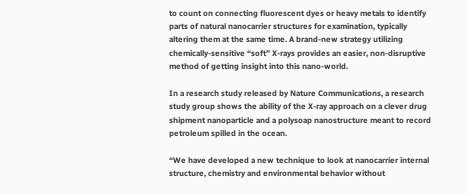to count on connecting fluorescent dyes or heavy metals to identify parts of natural nanocarrier structures for examination, typically altering them at the same time. A brand-new strategy utilizing chemically-sensitive “soft” X-rays provides an easier, non-disruptive method of getting insight into this nano-world.

In a research study released by Nature Communications, a research study group shows the ability of the X-ray approach on a clever drug shipment nanoparticle and a polysoap nanostructure meant to record petroleum spilled in the ocean.

“We have developed a new technique to look at nanocarrier internal structure, chemistry and environmental behavior without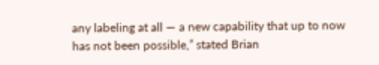any labeling at all — a new capability that up to now has not been possible,” stated Brian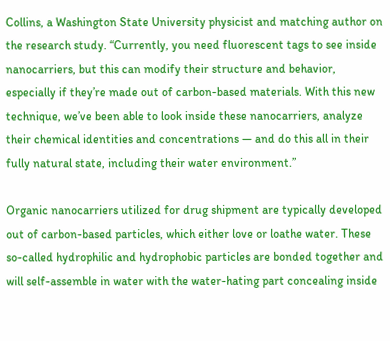Collins, a Washington State University physicist and matching author on the research study. “Currently, you need fluorescent tags to see inside nanocarriers, but this can modify their structure and behavior, especially if they’re made out of carbon-based materials. With this new technique, we’ve been able to look inside these nanocarriers, analyze their chemical identities and concentrations — and do this all in their fully natural state, including their water environment.”

Organic nanocarriers utilized for drug shipment are typically developed out of carbon-based particles, which either love or loathe water. These so-called hydrophilic and hydrophobic particles are bonded together and will self-assemble in water with the water-hating part concealing inside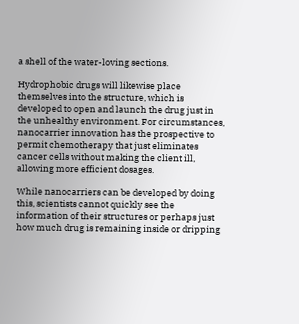a shell of the water-loving sections.

Hydrophobic drugs will likewise place themselves into the structure, which is developed to open and launch the drug just in the unhealthy environment. For circumstances, nanocarrier innovation has the prospective to permit chemotherapy that just eliminates cancer cells without making the client ill, allowing more efficient dosages.

While nanocarriers can be developed by doing this, scientists cannot quickly see the information of their structures or perhaps just how much drug is remaining inside or dripping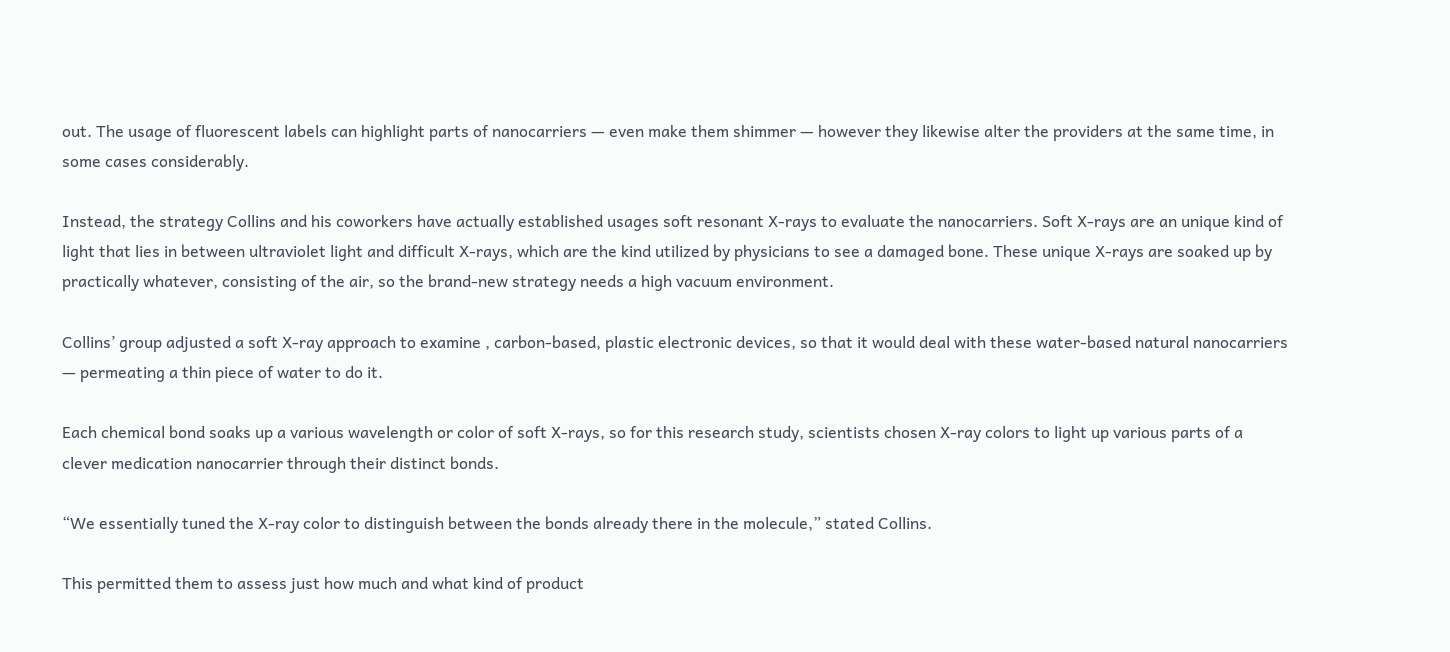out. The usage of fluorescent labels can highlight parts of nanocarriers — even make them shimmer — however they likewise alter the providers at the same time, in some cases considerably.

Instead, the strategy Collins and his coworkers have actually established usages soft resonant X-rays to evaluate the nanocarriers. Soft X-rays are an unique kind of light that lies in between ultraviolet light and difficult X-rays, which are the kind utilized by physicians to see a damaged bone. These unique X-rays are soaked up by practically whatever, consisting of the air, so the brand-new strategy needs a high vacuum environment.

Collins’ group adjusted a soft X-ray approach to examine , carbon-based, plastic electronic devices, so that it would deal with these water-based natural nanocarriers — permeating a thin piece of water to do it.

Each chemical bond soaks up a various wavelength or color of soft X-rays, so for this research study, scientists chosen X-ray colors to light up various parts of a clever medication nanocarrier through their distinct bonds.

“We essentially tuned the X-ray color to distinguish between the bonds already there in the molecule,” stated Collins.

This permitted them to assess just how much and what kind of product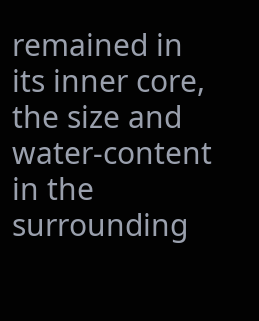remained in its inner core, the size and water-content in the surrounding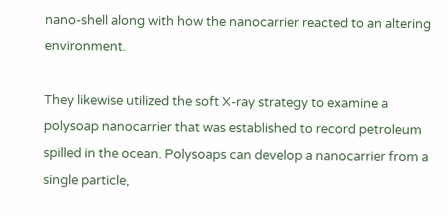nano-shell along with how the nanocarrier reacted to an altering environment.

They likewise utilized the soft X-ray strategy to examine a polysoap nanocarrier that was established to record petroleum spilled in the ocean. Polysoaps can develop a nanocarrier from a single particle,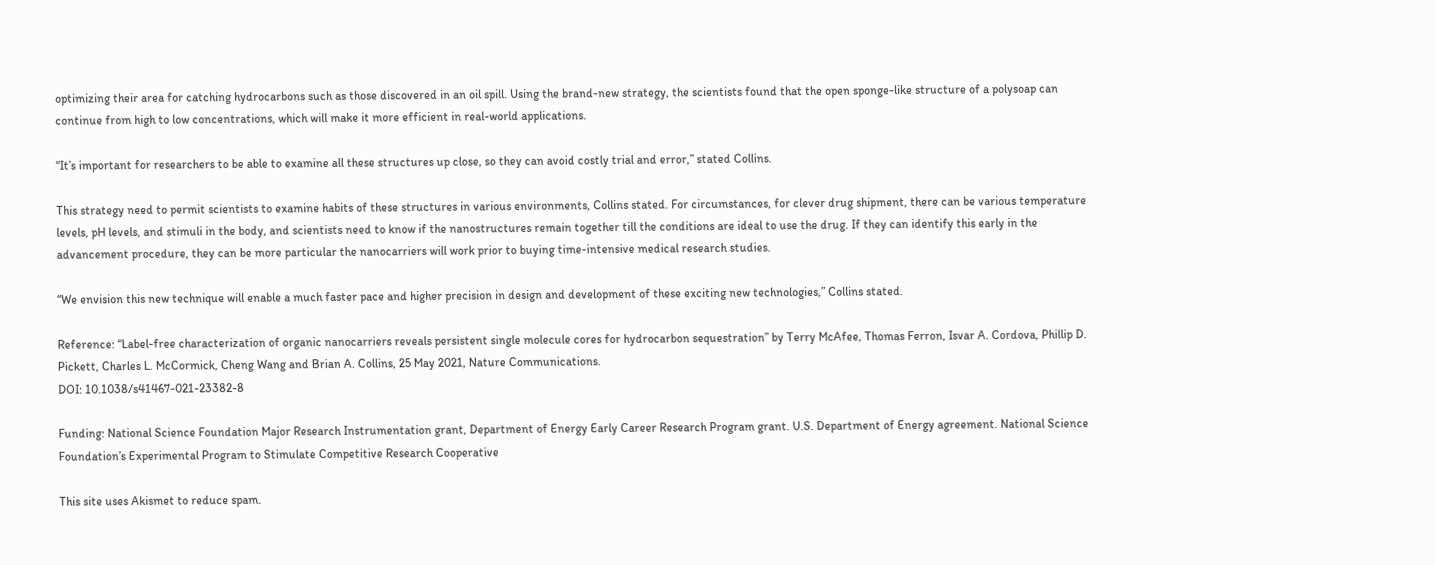optimizing their area for catching hydrocarbons such as those discovered in an oil spill. Using the brand-new strategy, the scientists found that the open sponge-like structure of a polysoap can continue from high to low concentrations, which will make it more efficient in real-world applications.

“It’s important for researchers to be able to examine all these structures up close, so they can avoid costly trial and error,” stated Collins.

This strategy need to permit scientists to examine habits of these structures in various environments, Collins stated. For circumstances, for clever drug shipment, there can be various temperature levels, pH levels, and stimuli in the body, and scientists need to know if the nanostructures remain together till the conditions are ideal to use the drug. If they can identify this early in the advancement procedure, they can be more particular the nanocarriers will work prior to buying time-intensive medical research studies.

“We envision this new technique will enable a much faster pace and higher precision in design and development of these exciting new technologies,” Collins stated.

Reference: “Label-free characterization of organic nanocarriers reveals persistent single molecule cores for hydrocarbon sequestration” by Terry McAfee, Thomas Ferron, Isvar A. Cordova, Phillip D. Pickett, Charles L. McCormick, Cheng Wang and Brian A. Collins, 25 May 2021, Nature Communications.
DOI: 10.1038/s41467-021-23382-8

Funding: National Science Foundation Major Research Instrumentation grant, Department of Energy Early Career Research Program grant. U.S. Department of Energy agreement. National Science Foundation’s Experimental Program to Stimulate Competitive Research Cooperative

This site uses Akismet to reduce spam.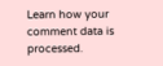Learn how your comment data is processed.